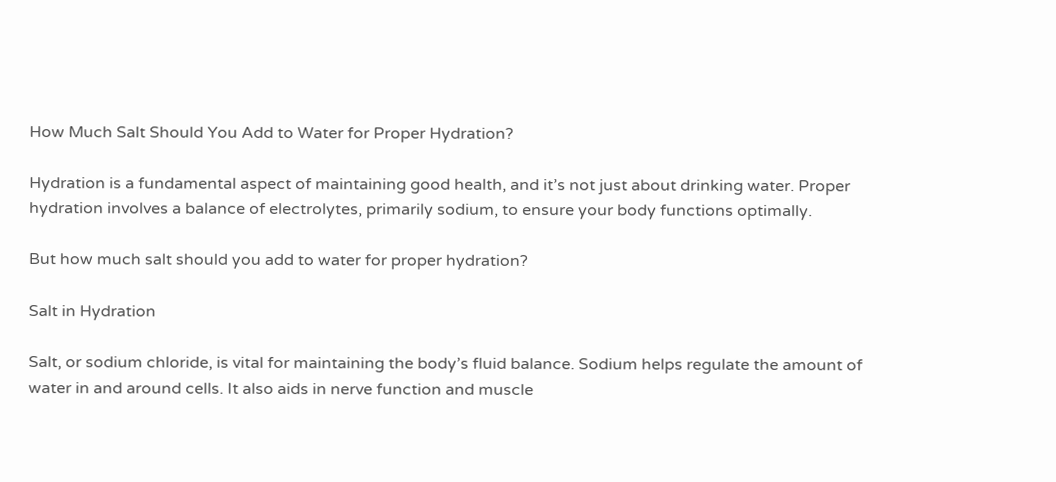How Much Salt Should You Add to Water for Proper Hydration?

Hydration is a fundamental aspect of maintaining good health, and it’s not just about drinking water. Proper hydration involves a balance of electrolytes, primarily sodium, to ensure your body functions optimally.

But how much salt should you add to water for proper hydration?

Salt in Hydration

Salt, or sodium chloride, is vital for maintaining the body’s fluid balance. Sodium helps regulate the amount of water in and around cells. It also aids in nerve function and muscle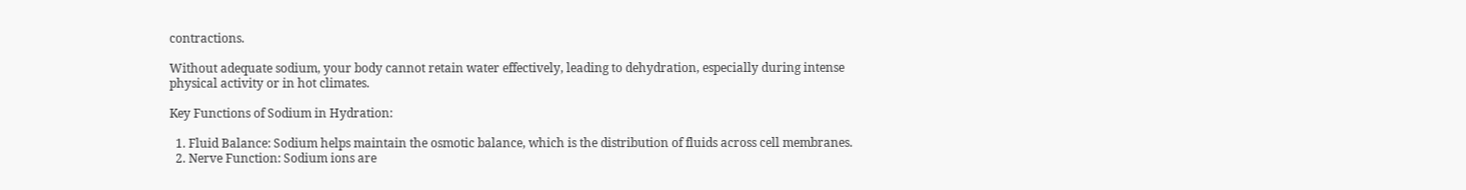contractions.

Without adequate sodium, your body cannot retain water effectively, leading to dehydration, especially during intense physical activity or in hot climates.

Key Functions of Sodium in Hydration:

  1. Fluid Balance: Sodium helps maintain the osmotic balance, which is the distribution of fluids across cell membranes.
  2. Nerve Function: Sodium ions are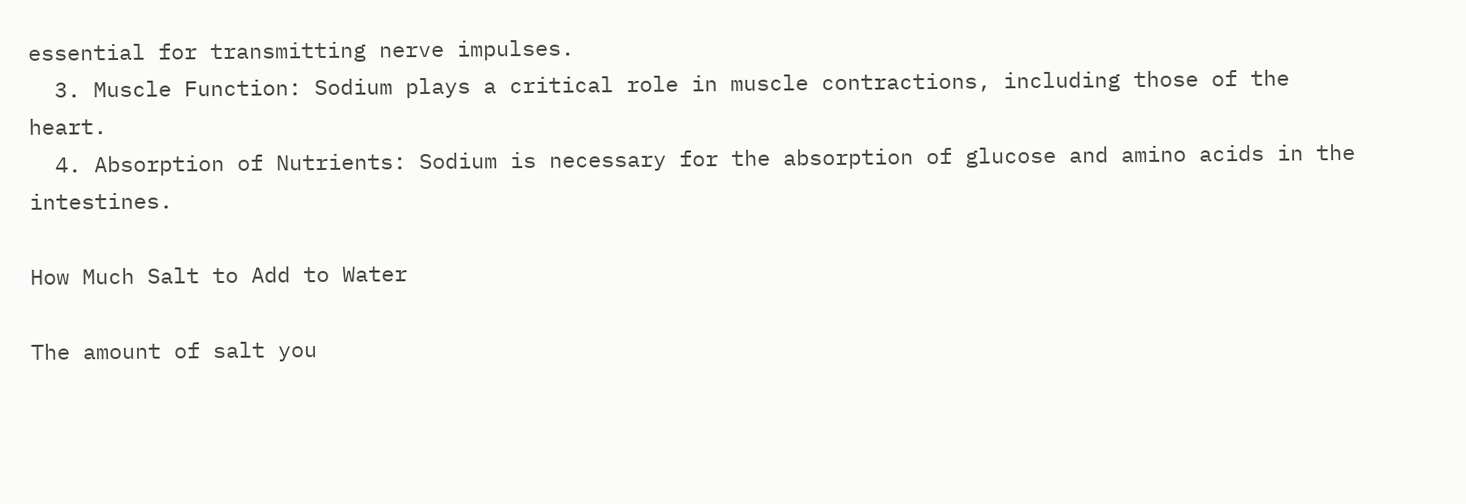essential for transmitting nerve impulses.
  3. Muscle Function: Sodium plays a critical role in muscle contractions, including those of the heart.
  4. Absorption of Nutrients: Sodium is necessary for the absorption of glucose and amino acids in the intestines.

How Much Salt to Add to Water

The amount of salt you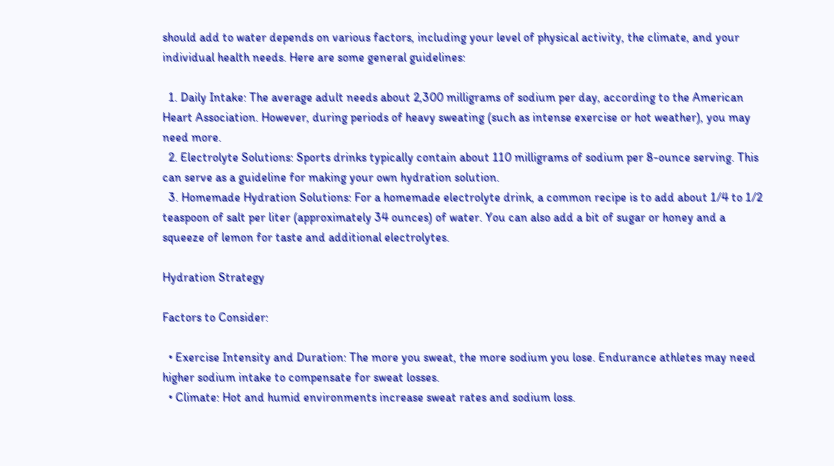should add to water depends on various factors, including your level of physical activity, the climate, and your individual health needs. Here are some general guidelines:

  1. Daily Intake: The average adult needs about 2,300 milligrams of sodium per day, according to the American Heart Association. However, during periods of heavy sweating (such as intense exercise or hot weather), you may need more.
  2. Electrolyte Solutions: Sports drinks typically contain about 110 milligrams of sodium per 8-ounce serving. This can serve as a guideline for making your own hydration solution.
  3. Homemade Hydration Solutions: For a homemade electrolyte drink, a common recipe is to add about 1/4 to 1/2 teaspoon of salt per liter (approximately 34 ounces) of water. You can also add a bit of sugar or honey and a squeeze of lemon for taste and additional electrolytes.

Hydration Strategy

Factors to Consider:

  • Exercise Intensity and Duration: The more you sweat, the more sodium you lose. Endurance athletes may need higher sodium intake to compensate for sweat losses.
  • Climate: Hot and humid environments increase sweat rates and sodium loss.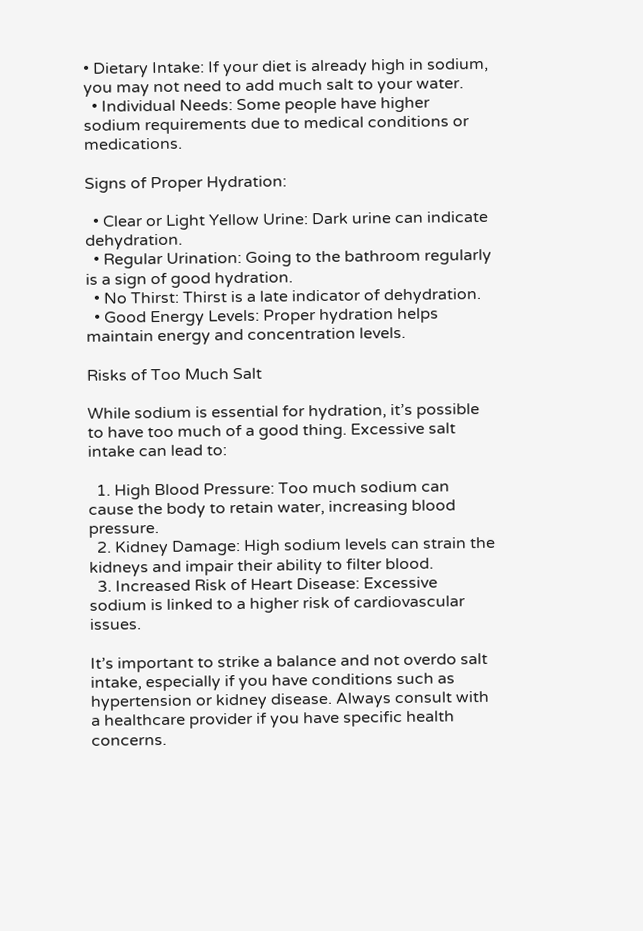• Dietary Intake: If your diet is already high in sodium, you may not need to add much salt to your water.
  • Individual Needs: Some people have higher sodium requirements due to medical conditions or medications.

Signs of Proper Hydration:

  • Clear or Light Yellow Urine: Dark urine can indicate dehydration.
  • Regular Urination: Going to the bathroom regularly is a sign of good hydration.
  • No Thirst: Thirst is a late indicator of dehydration.
  • Good Energy Levels: Proper hydration helps maintain energy and concentration levels.

Risks of Too Much Salt

While sodium is essential for hydration, it’s possible to have too much of a good thing. Excessive salt intake can lead to:

  1. High Blood Pressure: Too much sodium can cause the body to retain water, increasing blood pressure.
  2. Kidney Damage: High sodium levels can strain the kidneys and impair their ability to filter blood.
  3. Increased Risk of Heart Disease: Excessive sodium is linked to a higher risk of cardiovascular issues.

It’s important to strike a balance and not overdo salt intake, especially if you have conditions such as hypertension or kidney disease. Always consult with a healthcare provider if you have specific health concerns.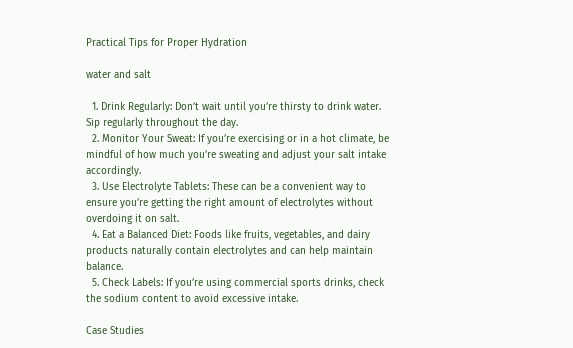Practical Tips for Proper Hydration

water and salt

  1. Drink Regularly: Don’t wait until you’re thirsty to drink water. Sip regularly throughout the day.
  2. Monitor Your Sweat: If you’re exercising or in a hot climate, be mindful of how much you’re sweating and adjust your salt intake accordingly.
  3. Use Electrolyte Tablets: These can be a convenient way to ensure you’re getting the right amount of electrolytes without overdoing it on salt.
  4. Eat a Balanced Diet: Foods like fruits, vegetables, and dairy products naturally contain electrolytes and can help maintain balance.
  5. Check Labels: If you’re using commercial sports drinks, check the sodium content to avoid excessive intake.

Case Studies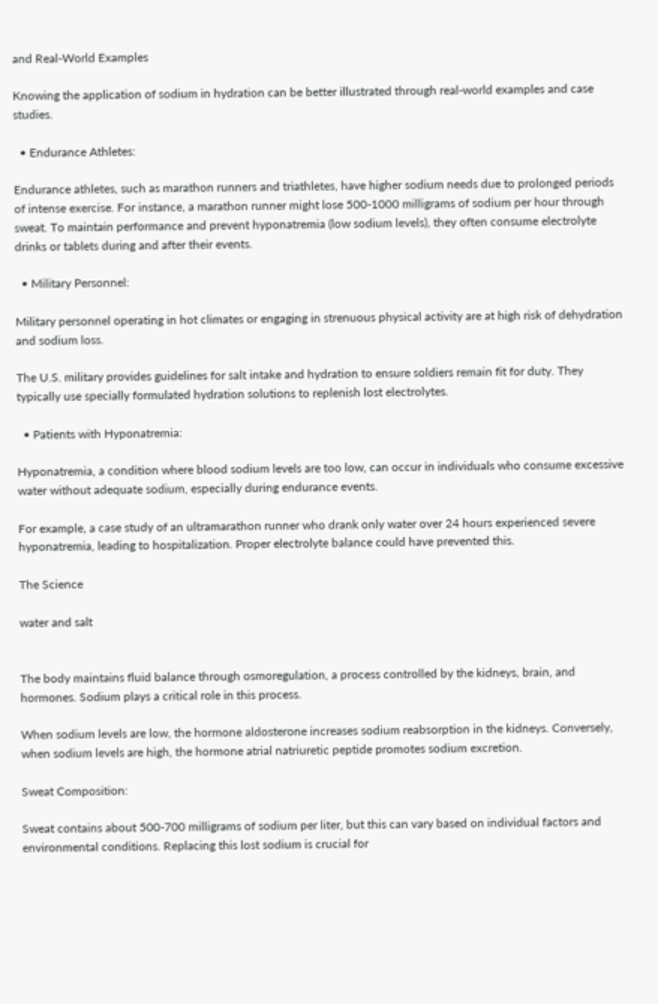and Real-World Examples

Knowing the application of sodium in hydration can be better illustrated through real-world examples and case studies.

  • Endurance Athletes:

Endurance athletes, such as marathon runners and triathletes, have higher sodium needs due to prolonged periods of intense exercise. For instance, a marathon runner might lose 500-1000 milligrams of sodium per hour through sweat. To maintain performance and prevent hyponatremia (low sodium levels), they often consume electrolyte drinks or tablets during and after their events.

  • Military Personnel:

Military personnel operating in hot climates or engaging in strenuous physical activity are at high risk of dehydration and sodium loss.

The U.S. military provides guidelines for salt intake and hydration to ensure soldiers remain fit for duty. They typically use specially formulated hydration solutions to replenish lost electrolytes.

  • Patients with Hyponatremia:

Hyponatremia, a condition where blood sodium levels are too low, can occur in individuals who consume excessive water without adequate sodium, especially during endurance events.

For example, a case study of an ultramarathon runner who drank only water over 24 hours experienced severe hyponatremia, leading to hospitalization. Proper electrolyte balance could have prevented this.

The Science

water and salt


The body maintains fluid balance through osmoregulation, a process controlled by the kidneys, brain, and hormones. Sodium plays a critical role in this process.

When sodium levels are low, the hormone aldosterone increases sodium reabsorption in the kidneys. Conversely, when sodium levels are high, the hormone atrial natriuretic peptide promotes sodium excretion.

Sweat Composition:

Sweat contains about 500-700 milligrams of sodium per liter, but this can vary based on individual factors and environmental conditions. Replacing this lost sodium is crucial for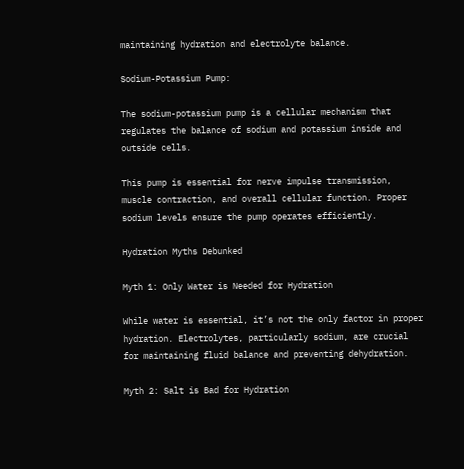maintaining hydration and electrolyte balance.

Sodium-Potassium Pump:

The sodium-potassium pump is a cellular mechanism that regulates the balance of sodium and potassium inside and outside cells.

This pump is essential for nerve impulse transmission, muscle contraction, and overall cellular function. Proper sodium levels ensure the pump operates efficiently.

Hydration Myths Debunked

Myth 1: Only Water is Needed for Hydration

While water is essential, it’s not the only factor in proper hydration. Electrolytes, particularly sodium, are crucial for maintaining fluid balance and preventing dehydration.

Myth 2: Salt is Bad for Hydration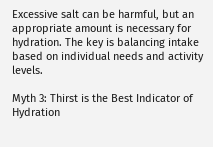Excessive salt can be harmful, but an appropriate amount is necessary for hydration. The key is balancing intake based on individual needs and activity levels.

Myth 3: Thirst is the Best Indicator of Hydration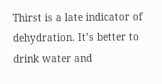Thirst is a late indicator of dehydration. It’s better to drink water and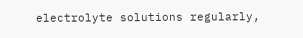electrolyte solutions regularly,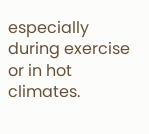especially during exercise or in hot climates.